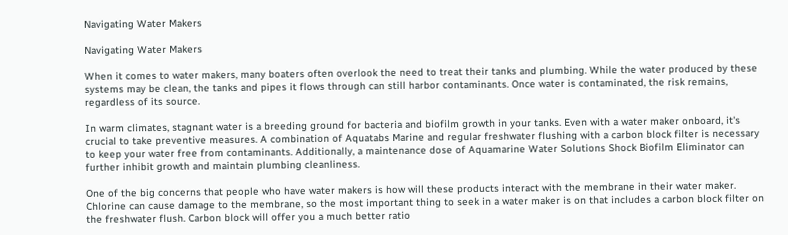Navigating Water Makers

Navigating Water Makers

When it comes to water makers, many boaters often overlook the need to treat their tanks and plumbing. While the water produced by these systems may be clean, the tanks and pipes it flows through can still harbor contaminants. Once water is contaminated, the risk remains, regardless of its source.

In warm climates, stagnant water is a breeding ground for bacteria and biofilm growth in your tanks. Even with a water maker onboard, it's crucial to take preventive measures. A combination of Aquatabs Marine and regular freshwater flushing with a carbon block filter is necessary to keep your water free from contaminants. Additionally, a maintenance dose of Aquamarine Water Solutions Shock Biofilm Eliminator can further inhibit growth and maintain plumbing cleanliness.

One of the big concerns that people who have water makers is how will these products interact with the membrane in their water maker. Chlorine can cause damage to the membrane, so the most important thing to seek in a water maker is on that includes a carbon block filter on the freshwater flush. Carbon block will offer you a much better ratio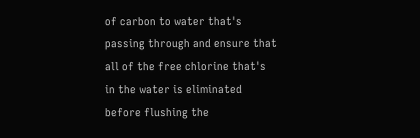of carbon to water that's passing through and ensure that all of the free chlorine that's in the water is eliminated before flushing the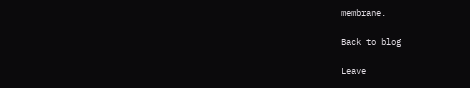membrane.

Back to blog

Leave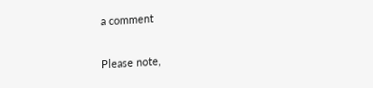a comment

Please note,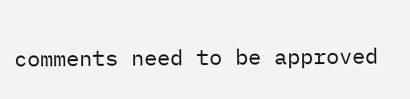comments need to be approved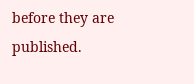before they are published.